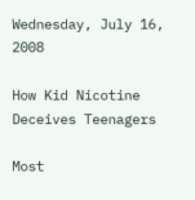Wednesday, July 16, 2008

How Kid Nicotine Deceives Teenagers

Most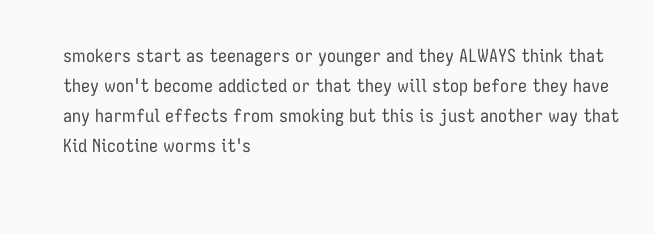smokers start as teenagers or younger and they ALWAYS think that they won't become addicted or that they will stop before they have any harmful effects from smoking but this is just another way that Kid Nicotine worms it's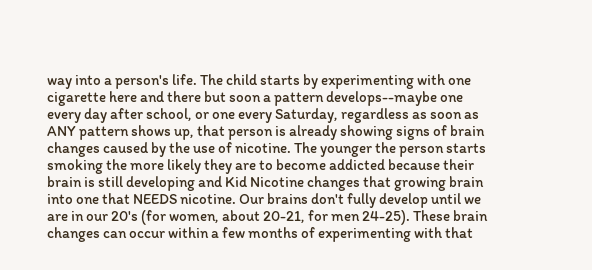way into a person's life. The child starts by experimenting with one cigarette here and there but soon a pattern develops--maybe one every day after school, or one every Saturday, regardless as soon as ANY pattern shows up, that person is already showing signs of brain changes caused by the use of nicotine. The younger the person starts smoking the more likely they are to become addicted because their brain is still developing and Kid Nicotine changes that growing brain into one that NEEDS nicotine. Our brains don't fully develop until we are in our 20's (for women, about 20-21, for men 24-25). These brain changes can occur within a few months of experimenting with that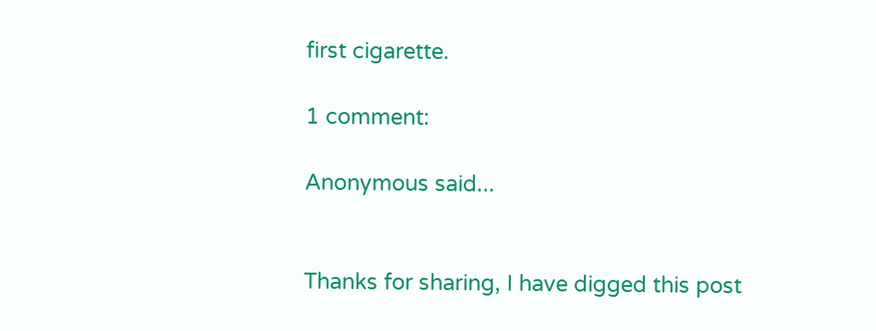first cigarette.

1 comment:

Anonymous said...


Thanks for sharing, I have digged this post